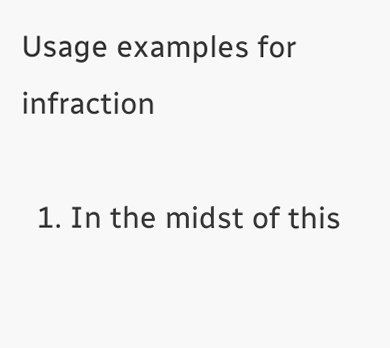Usage examples for infraction

  1. In the midst of this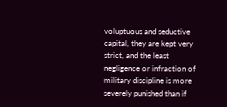voluptuous and seductive capital, they are kept very strict, and the least negligence or infraction of military discipline is more severely punished than if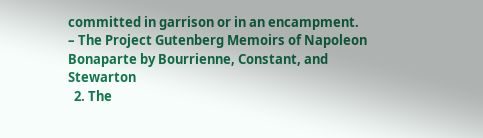committed in garrison or in an encampment. – The Project Gutenberg Memoirs of Napoleon Bonaparte by Bourrienne, Constant, and Stewarton
  2. The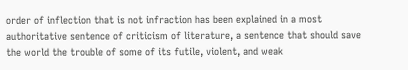order of inflection that is not infraction has been explained in a most authoritative sentence of criticism of literature, a sentence that should save the world the trouble of some of its futile, violent, and weak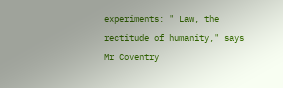experiments: " Law, the rectitude of humanity," says Mr Coventry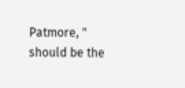Patmore, " should be the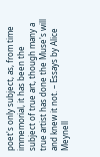poet's only subject, as, from time immemorial, it has been the subject of true art, though many a true artist has done the Muse's will and knew it not. – Essays by Alice Meynell